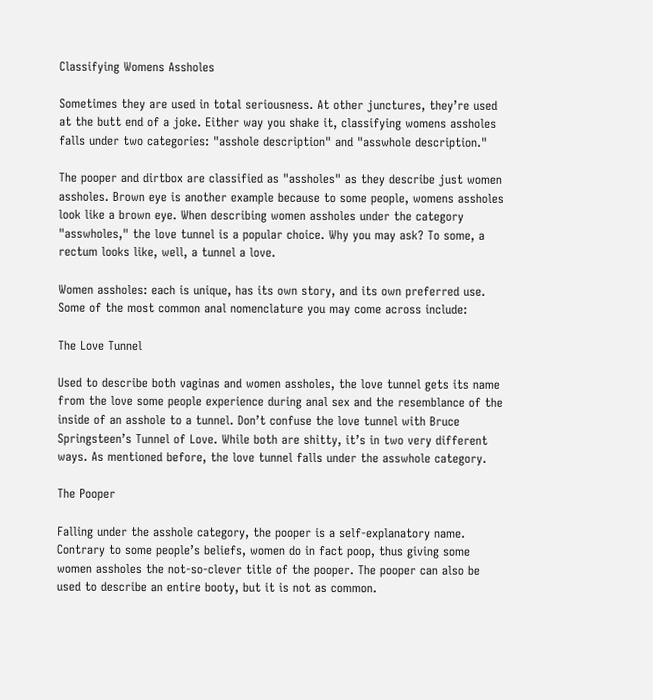Classifying Womens Assholes

Sometimes they are used in total seriousness. At other junctures, they’re used at the butt end of a joke. Either way you shake it, classifying womens assholes falls under two categories: "asshole description" and "asswhole description."

The pooper and dirtbox are classified as "assholes" as they describe just women assholes. Brown eye is another example because to some people, womens assholes look like a brown eye. When describing women assholes under the category "asswholes," the love tunnel is a popular choice. Why you may ask? To some, a rectum looks like, well, a tunnel a love.

Women assholes: each is unique, has its own story, and its own preferred use. Some of the most common anal nomenclature you may come across include:

The Love Tunnel

Used to describe both vaginas and women assholes, the love tunnel gets its name from the love some people experience during anal sex and the resemblance of the inside of an asshole to a tunnel. Don’t confuse the love tunnel with Bruce Springsteen’s Tunnel of Love. While both are shitty, it’s in two very different ways. As mentioned before, the love tunnel falls under the asswhole category.

The Pooper

Falling under the asshole category, the pooper is a self-explanatory name. Contrary to some people’s beliefs, women do in fact poop, thus giving some women assholes the not-so-clever title of the pooper. The pooper can also be used to describe an entire booty, but it is not as common.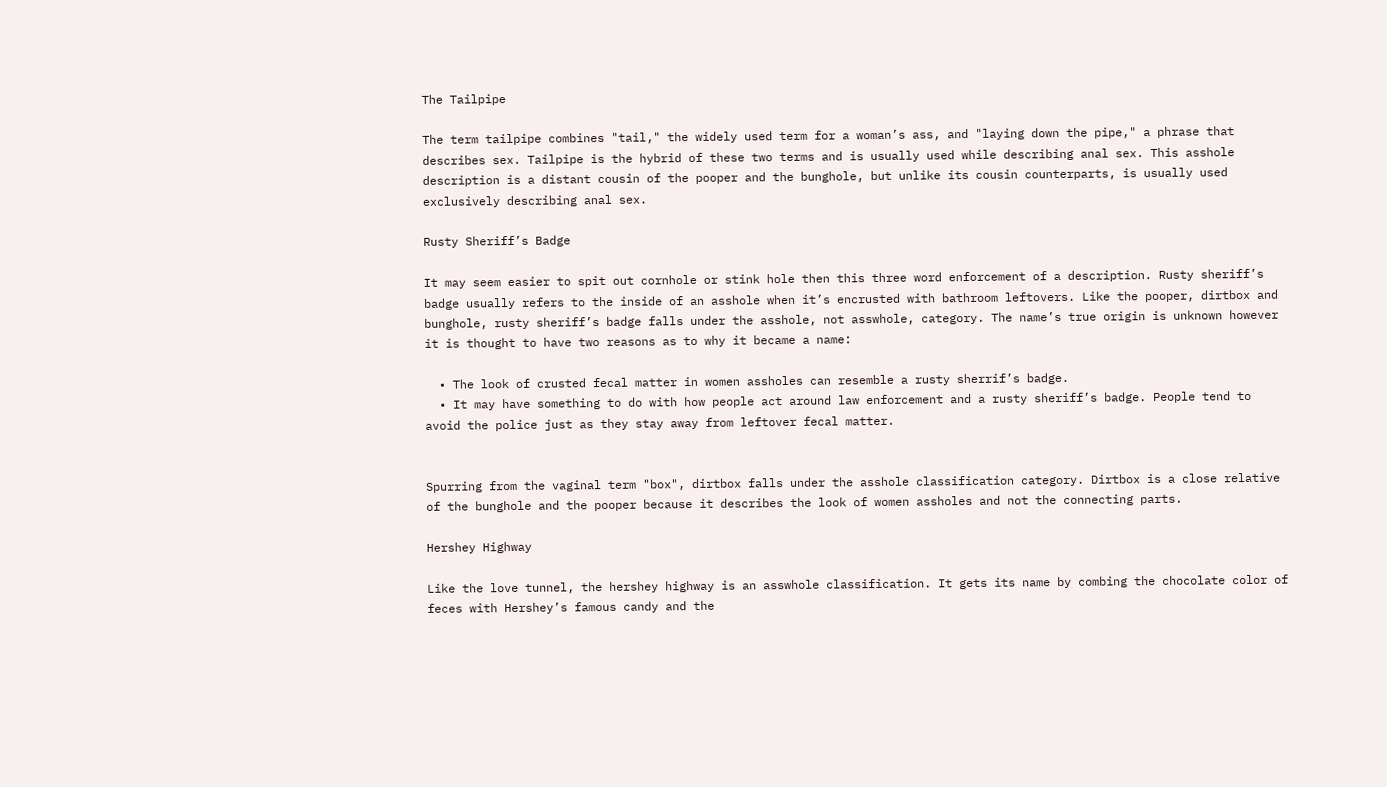The Tailpipe

The term tailpipe combines "tail," the widely used term for a woman’s ass, and "laying down the pipe," a phrase that describes sex. Tailpipe is the hybrid of these two terms and is usually used while describing anal sex. This asshole description is a distant cousin of the pooper and the bunghole, but unlike its cousin counterparts, is usually used exclusively describing anal sex.

Rusty Sheriff’s Badge

It may seem easier to spit out cornhole or stink hole then this three word enforcement of a description. Rusty sheriff’s badge usually refers to the inside of an asshole when it’s encrusted with bathroom leftovers. Like the pooper, dirtbox and bunghole, rusty sheriff’s badge falls under the asshole, not asswhole, category. The name’s true origin is unknown however it is thought to have two reasons as to why it became a name:

  • The look of crusted fecal matter in women assholes can resemble a rusty sherrif’s badge.
  • It may have something to do with how people act around law enforcement and a rusty sheriff’s badge. People tend to avoid the police just as they stay away from leftover fecal matter.


Spurring from the vaginal term "box", dirtbox falls under the asshole classification category. Dirtbox is a close relative of the bunghole and the pooper because it describes the look of women assholes and not the connecting parts.

Hershey Highway

Like the love tunnel, the hershey highway is an asswhole classification. It gets its name by combing the chocolate color of feces with Hershey’s famous candy and the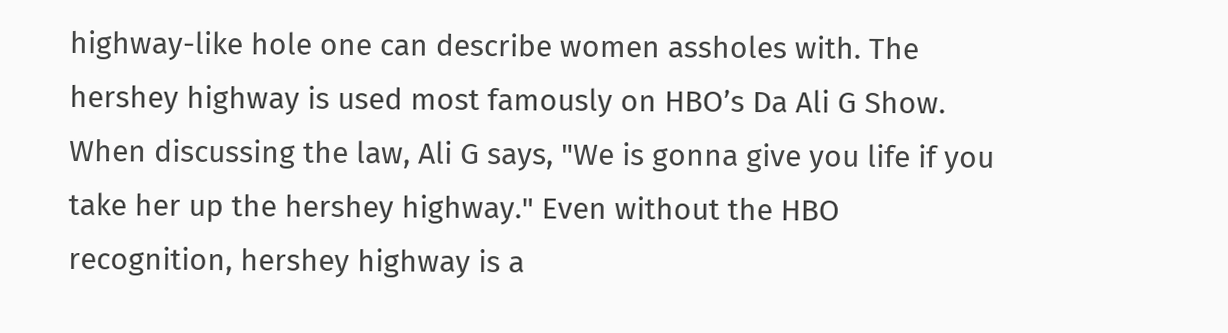highway-like hole one can describe women assholes with. The hershey highway is used most famously on HBO’s Da Ali G Show. When discussing the law, Ali G says, "We is gonna give you life if you take her up the hershey highway." Even without the HBO recognition, hershey highway is a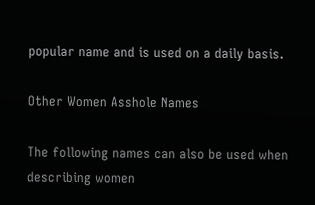popular name and is used on a daily basis.

Other Women Asshole Names

The following names can also be used when describing women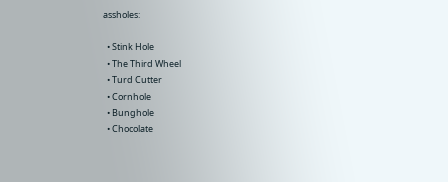assholes:

  • Stink Hole
  • The Third Wheel
  • Turd Cutter
  • Cornhole
  • Bunghole
  • Chocolate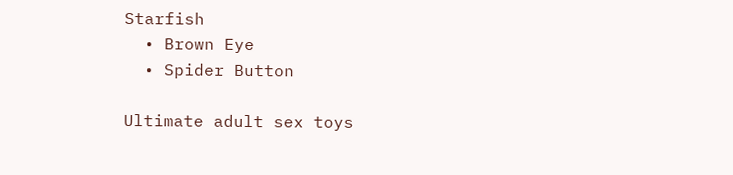Starfish
  • Brown Eye
  • Spider Button

Ultimate adult sex toys